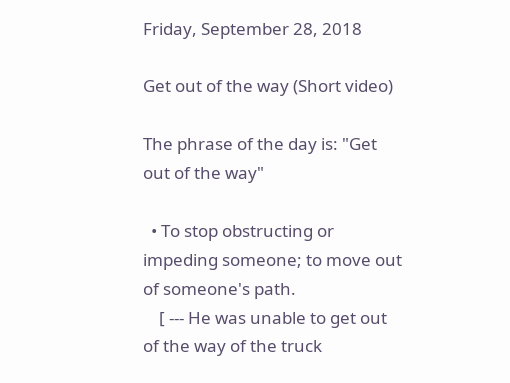Friday, September 28, 2018

Get out of the way (Short video)

The phrase of the day is: "Get out of the way"

  • To stop obstructing or impeding someone; to move out of someone's path.
    [ --- He was unable to get out of the way of the truck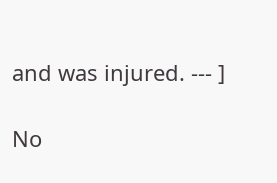and was injured. --- ]

No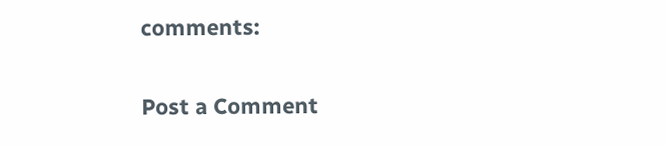comments:

Post a Comment